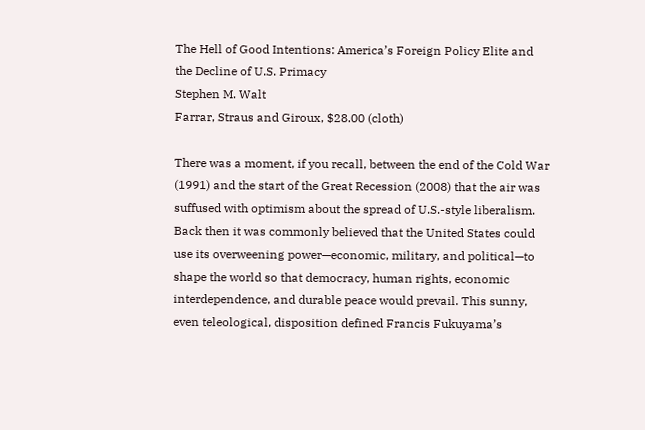The Hell of Good Intentions: America’s Foreign Policy Elite and the Decline of U.S. Primacy
Stephen M. Walt
Farrar, Straus and Giroux, $28.00 (cloth)

There was a moment, if you recall, between the end of the Cold War (1991) and the start of the Great Recession (2008) that the air was suffused with optimism about the spread of U.S.-style liberalism. Back then it was commonly believed that the United States could use its overweening power—economic, military, and political—to shape the world so that democracy, human rights, economic interdependence, and durable peace would prevail. This sunny, even teleological, disposition defined Francis Fukuyama’s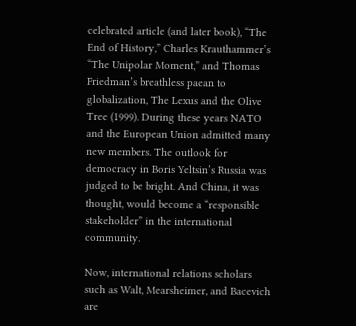celebrated article (and later book), “The End of History,” Charles Krauthammer’s “The Unipolar Moment,” and Thomas Friedman’s breathless paean to globalization, The Lexus and the Olive Tree (1999). During these years NATO and the European Union admitted many new members. The outlook for democracy in Boris Yeltsin’s Russia was judged to be bright. And China, it was thought, would become a “responsible stakeholder” in the international community.

Now, international relations scholars such as Walt, Mearsheimer, and Bacevich are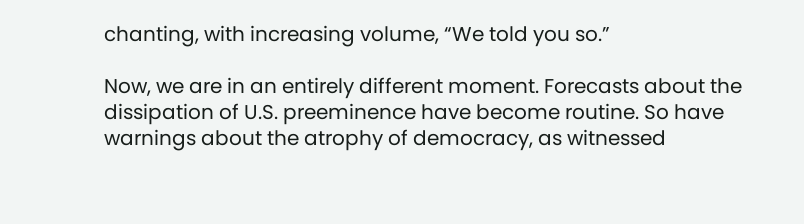chanting, with increasing volume, “We told you so.”

Now, we are in an entirely different moment. Forecasts about the dissipation of U.S. preeminence have become routine. So have warnings about the atrophy of democracy, as witnessed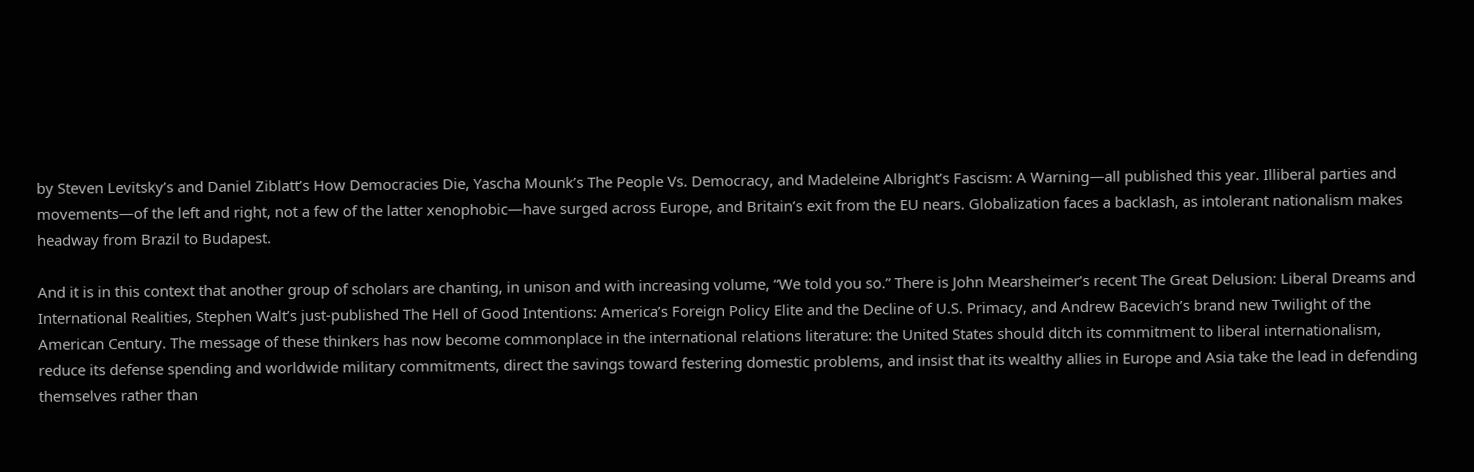by Steven Levitsky’s and Daniel Ziblatt’s How Democracies Die, Yascha Mounk’s The People Vs. Democracy, and Madeleine Albright’s Fascism: A Warning—all published this year. Illiberal parties and movements—of the left and right, not a few of the latter xenophobic—have surged across Europe, and Britain’s exit from the EU nears. Globalization faces a backlash, as intolerant nationalism makes headway from Brazil to Budapest.

And it is in this context that another group of scholars are chanting, in unison and with increasing volume, “We told you so.” There is John Mearsheimer’s recent The Great Delusion: Liberal Dreams and International Realities, Stephen Walt’s just-published The Hell of Good Intentions: America’s Foreign Policy Elite and the Decline of U.S. Primacy, and Andrew Bacevich’s brand new Twilight of the American Century. The message of these thinkers has now become commonplace in the international relations literature: the United States should ditch its commitment to liberal internationalism, reduce its defense spending and worldwide military commitments, direct the savings toward festering domestic problems, and insist that its wealthy allies in Europe and Asia take the lead in defending themselves rather than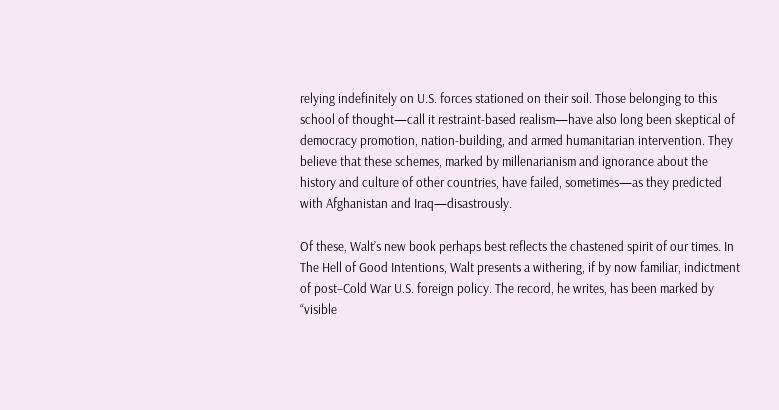relying indefinitely on U.S. forces stationed on their soil. Those belonging to this school of thought—call it restraint-based realism—have also long been skeptical of democracy promotion, nation-building, and armed humanitarian intervention. They believe that these schemes, marked by millenarianism and ignorance about the history and culture of other countries, have failed, sometimes—as they predicted with Afghanistan and Iraq—disastrously.

Of these, Walt’s new book perhaps best reflects the chastened spirit of our times. In The Hell of Good Intentions, Walt presents a withering, if by now familiar, indictment of post–Cold War U.S. foreign policy. The record, he writes, has been marked by “visible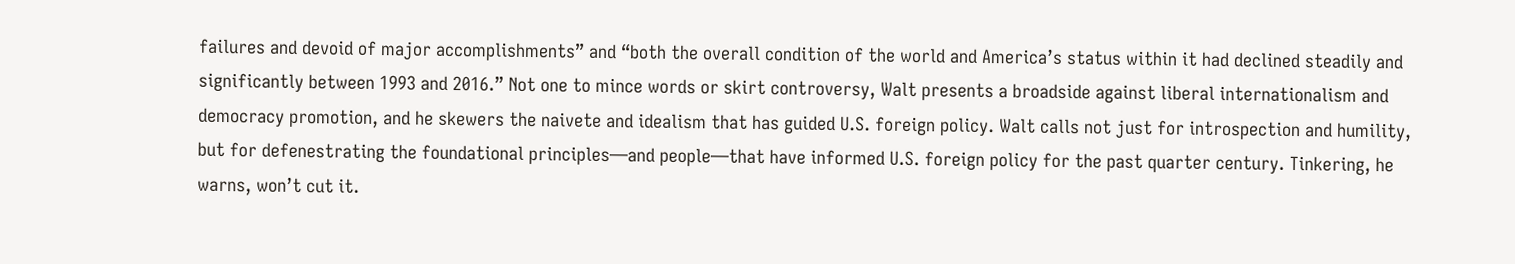failures and devoid of major accomplishments” and “both the overall condition of the world and America’s status within it had declined steadily and significantly between 1993 and 2016.” Not one to mince words or skirt controversy, Walt presents a broadside against liberal internationalism and democracy promotion, and he skewers the naivete and idealism that has guided U.S. foreign policy. Walt calls not just for introspection and humility, but for defenestrating the foundational principles—and people—that have informed U.S. foreign policy for the past quarter century. Tinkering, he warns, won’t cut it.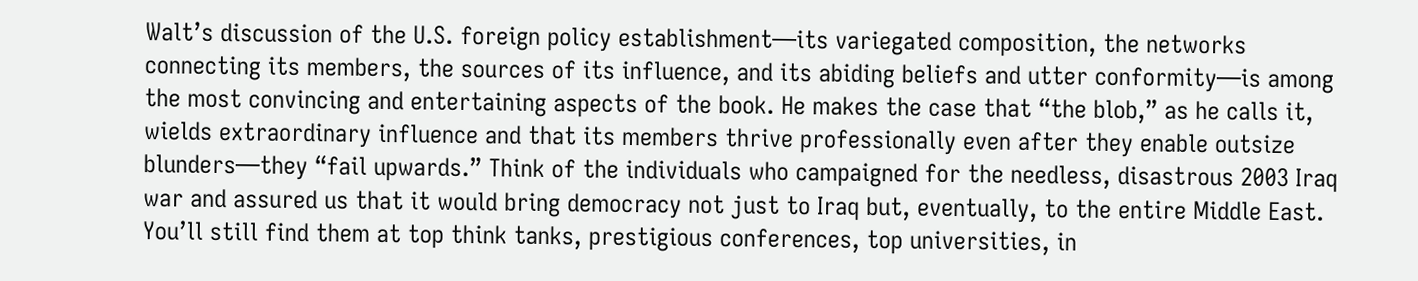Walt’s discussion of the U.S. foreign policy establishment—its variegated composition, the networks connecting its members, the sources of its influence, and its abiding beliefs and utter conformity—is among the most convincing and entertaining aspects of the book. He makes the case that “the blob,” as he calls it, wields extraordinary influence and that its members thrive professionally even after they enable outsize blunders—they “fail upwards.” Think of the individuals who campaigned for the needless, disastrous 2003 Iraq war and assured us that it would bring democracy not just to Iraq but, eventually, to the entire Middle East. You’ll still find them at top think tanks, prestigious conferences, top universities, in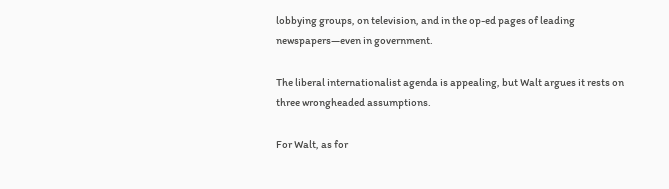lobbying groups, on television, and in the op-ed pages of leading newspapers—even in government.

The liberal internationalist agenda is appealing, but Walt argues it rests on three wrongheaded assumptions.

For Walt, as for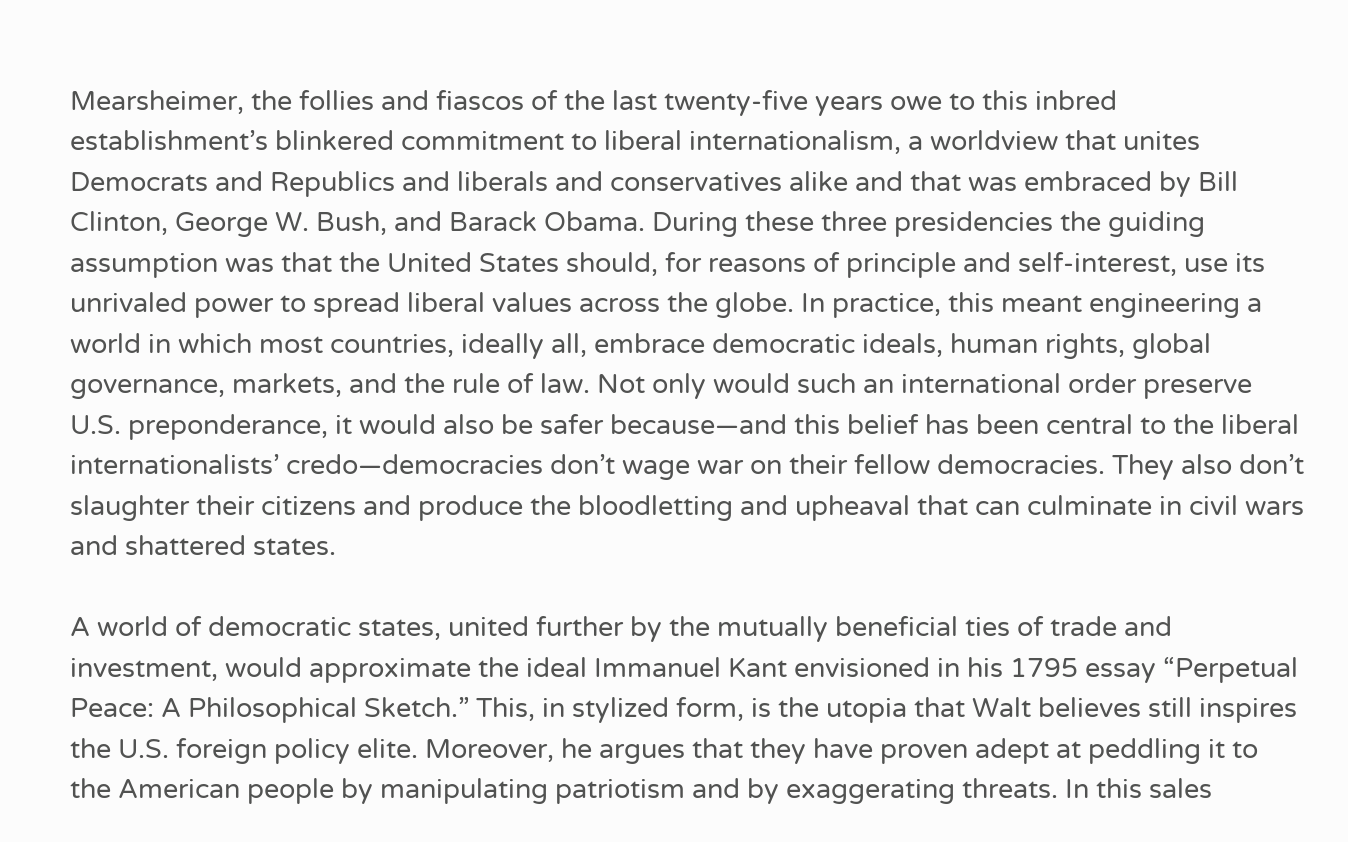Mearsheimer, the follies and fiascos of the last twenty-five years owe to this inbred establishment’s blinkered commitment to liberal internationalism, a worldview that unites Democrats and Republics and liberals and conservatives alike and that was embraced by Bill Clinton, George W. Bush, and Barack Obama. During these three presidencies the guiding assumption was that the United States should, for reasons of principle and self-interest, use its unrivaled power to spread liberal values across the globe. In practice, this meant engineering a world in which most countries, ideally all, embrace democratic ideals, human rights, global governance, markets, and the rule of law. Not only would such an international order preserve U.S. preponderance, it would also be safer because—and this belief has been central to the liberal internationalists’ credo—democracies don’t wage war on their fellow democracies. They also don’t slaughter their citizens and produce the bloodletting and upheaval that can culminate in civil wars and shattered states.

A world of democratic states, united further by the mutually beneficial ties of trade and investment, would approximate the ideal Immanuel Kant envisioned in his 1795 essay “Perpetual Peace: A Philosophical Sketch.” This, in stylized form, is the utopia that Walt believes still inspires the U.S. foreign policy elite. Moreover, he argues that they have proven adept at peddling it to the American people by manipulating patriotism and by exaggerating threats. In this sales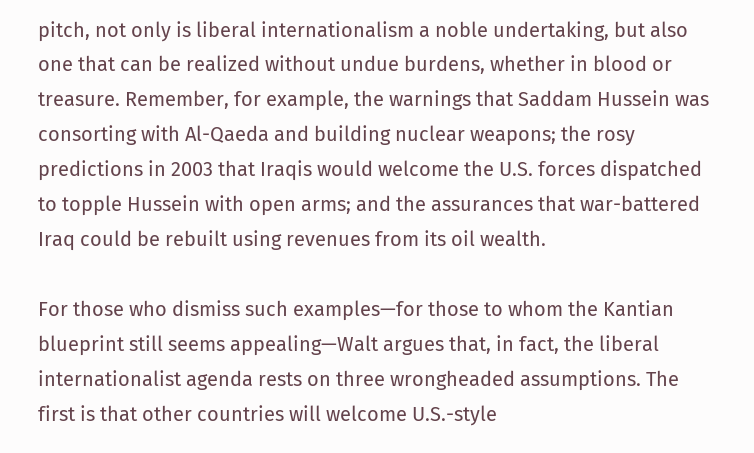pitch, not only is liberal internationalism a noble undertaking, but also one that can be realized without undue burdens, whether in blood or treasure. Remember, for example, the warnings that Saddam Hussein was consorting with Al-Qaeda and building nuclear weapons; the rosy predictions in 2003 that Iraqis would welcome the U.S. forces dispatched to topple Hussein with open arms; and the assurances that war-battered Iraq could be rebuilt using revenues from its oil wealth.

For those who dismiss such examples—for those to whom the Kantian blueprint still seems appealing—Walt argues that, in fact, the liberal internationalist agenda rests on three wrongheaded assumptions. The first is that other countries will welcome U.S.-style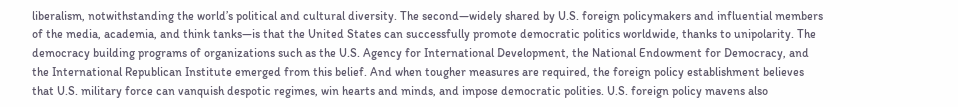liberalism, notwithstanding the world’s political and cultural diversity. The second—widely shared by U.S. foreign policymakers and influential members of the media, academia, and think tanks—is that the United States can successfully promote democratic politics worldwide, thanks to unipolarity. The democracy building programs of organizations such as the U.S. Agency for International Development, the National Endowment for Democracy, and the International Republican Institute emerged from this belief. And when tougher measures are required, the foreign policy establishment believes that U.S. military force can vanquish despotic regimes, win hearts and minds, and impose democratic polities. U.S. foreign policy mavens also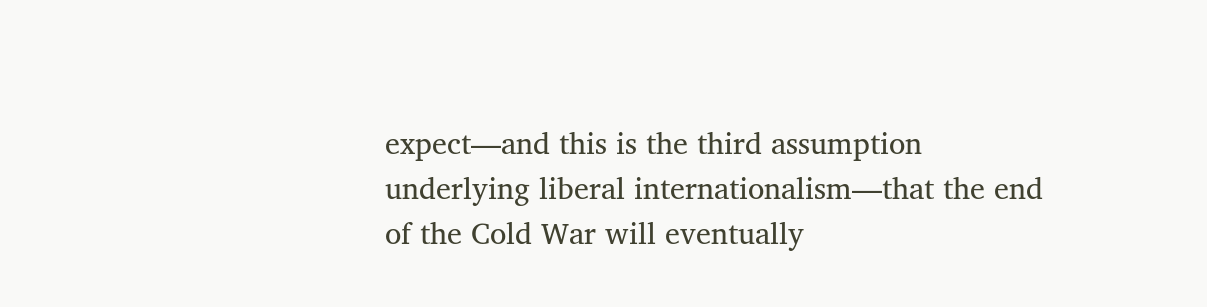expect—and this is the third assumption underlying liberal internationalism—that the end of the Cold War will eventually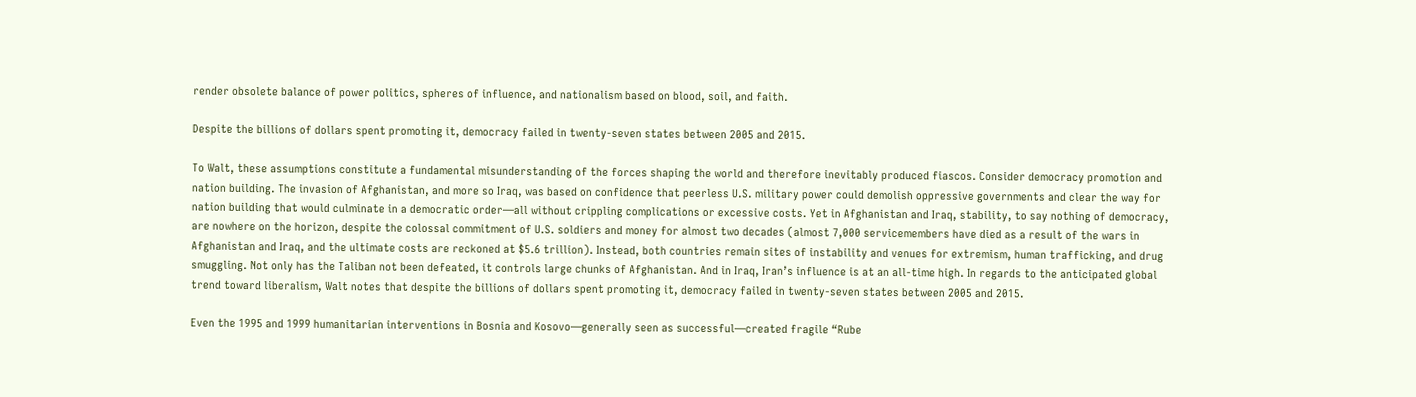render obsolete balance of power politics, spheres of influence, and nationalism based on blood, soil, and faith.

Despite the billions of dollars spent promoting it, democracy failed in twenty-seven states between 2005 and 2015.

To Walt, these assumptions constitute a fundamental misunderstanding of the forces shaping the world and therefore inevitably produced fiascos. Consider democracy promotion and nation building. The invasion of Afghanistan, and more so Iraq, was based on confidence that peerless U.S. military power could demolish oppressive governments and clear the way for nation building that would culminate in a democratic order—all without crippling complications or excessive costs. Yet in Afghanistan and Iraq, stability, to say nothing of democracy, are nowhere on the horizon, despite the colossal commitment of U.S. soldiers and money for almost two decades (almost 7,000 servicemembers have died as a result of the wars in Afghanistan and Iraq, and the ultimate costs are reckoned at $5.6 trillion). Instead, both countries remain sites of instability and venues for extremism, human trafficking, and drug smuggling. Not only has the Taliban not been defeated, it controls large chunks of Afghanistan. And in Iraq, Iran’s influence is at an all-time high. In regards to the anticipated global trend toward liberalism, Walt notes that despite the billions of dollars spent promoting it, democracy failed in twenty-seven states between 2005 and 2015.

Even the 1995 and 1999 humanitarian interventions in Bosnia and Kosovo—generally seen as successful—created fragile “Rube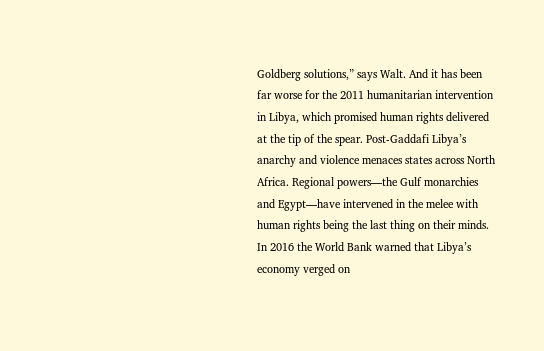Goldberg solutions,” says Walt. And it has been far worse for the 2011 humanitarian intervention in Libya, which promised human rights delivered at the tip of the spear. Post-Gaddafi Libya’s anarchy and violence menaces states across North Africa. Regional powers—the Gulf monarchies and Egypt—have intervened in the melee with human rights being the last thing on their minds. In 2016 the World Bank warned that Libya’s economy verged on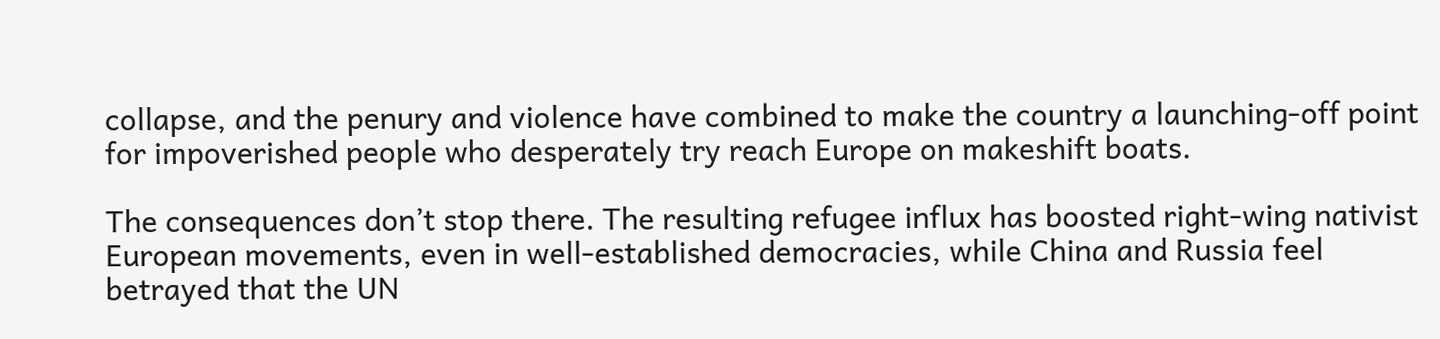collapse, and the penury and violence have combined to make the country a launching-off point for impoverished people who desperately try reach Europe on makeshift boats.

The consequences don’t stop there. The resulting refugee influx has boosted right-wing nativist European movements, even in well-established democracies, while China and Russia feel betrayed that the UN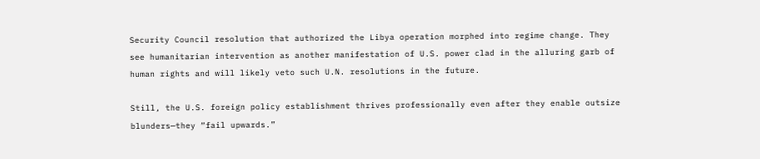Security Council resolution that authorized the Libya operation morphed into regime change. They see humanitarian intervention as another manifestation of U.S. power clad in the alluring garb of human rights and will likely veto such U.N. resolutions in the future.

Still, the U.S. foreign policy establishment thrives professionally even after they enable outsize blunders—they “fail upwards.”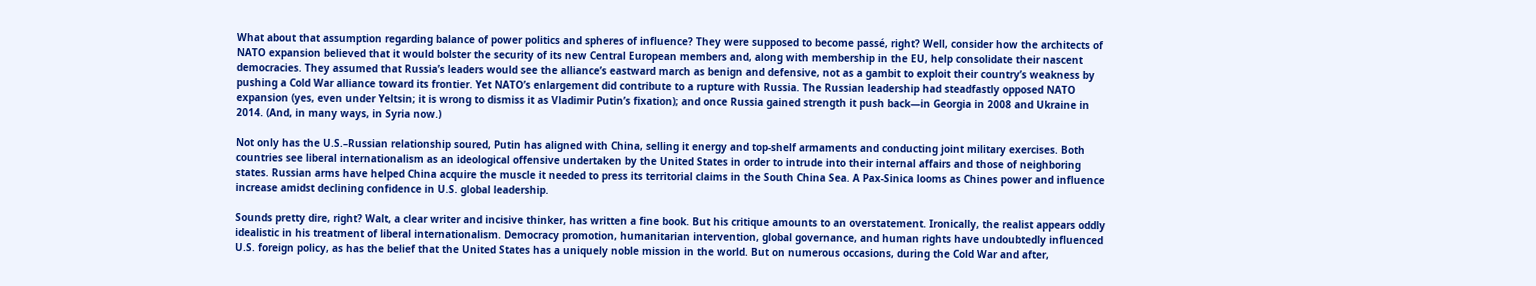What about that assumption regarding balance of power politics and spheres of influence? They were supposed to become passé, right? Well, consider how the architects of NATO expansion believed that it would bolster the security of its new Central European members and, along with membership in the EU, help consolidate their nascent democracies. They assumed that Russia’s leaders would see the alliance’s eastward march as benign and defensive, not as a gambit to exploit their country’s weakness by pushing a Cold War alliance toward its frontier. Yet NATO’s enlargement did contribute to a rupture with Russia. The Russian leadership had steadfastly opposed NATO expansion (yes, even under Yeltsin; it is wrong to dismiss it as Vladimir Putin’s fixation); and once Russia gained strength it push back—in Georgia in 2008 and Ukraine in 2014. (And, in many ways, in Syria now.)

Not only has the U.S.–Russian relationship soured, Putin has aligned with China, selling it energy and top-shelf armaments and conducting joint military exercises. Both countries see liberal internationalism as an ideological offensive undertaken by the United States in order to intrude into their internal affairs and those of neighboring states. Russian arms have helped China acquire the muscle it needed to press its territorial claims in the South China Sea. A Pax-Sinica looms as Chines power and influence increase amidst declining confidence in U.S. global leadership.

Sounds pretty dire, right? Walt, a clear writer and incisive thinker, has written a fine book. But his critique amounts to an overstatement. Ironically, the realist appears oddly idealistic in his treatment of liberal internationalism. Democracy promotion, humanitarian intervention, global governance, and human rights have undoubtedly influenced U.S. foreign policy, as has the belief that the United States has a uniquely noble mission in the world. But on numerous occasions, during the Cold War and after,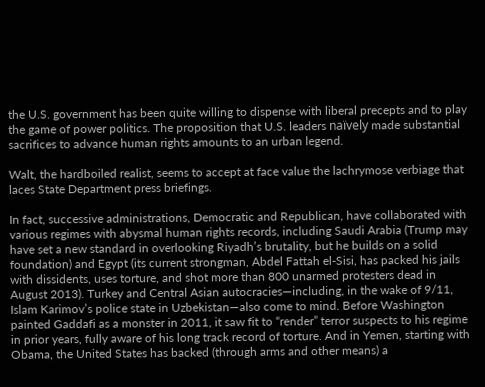the U.S. government has been quite willing to dispense with liberal precepts and to play the game of power politics. The proposition that U.S. leaders naïvely made substantial sacrifices to advance human rights amounts to an urban legend.

Walt, the hardboiled realist, seems to accept at face value the lachrymose verbiage that laces State Department press briefings.

In fact, successive administrations, Democratic and Republican, have collaborated with various regimes with abysmal human rights records, including Saudi Arabia (Trump may have set a new standard in overlooking Riyadh’s brutality, but he builds on a solid foundation) and Egypt (its current strongman, Abdel Fattah el-Sisi, has packed his jails with dissidents, uses torture, and shot more than 800 unarmed protesters dead in August 2013). Turkey and Central Asian autocracies—including, in the wake of 9/11, Islam Karimov’s police state in Uzbekistan—also come to mind. Before Washington painted Gaddafi as a monster in 2011, it saw fit to “render” terror suspects to his regime in prior years, fully aware of his long track record of torture. And in Yemen, starting with Obama, the United States has backed (through arms and other means) a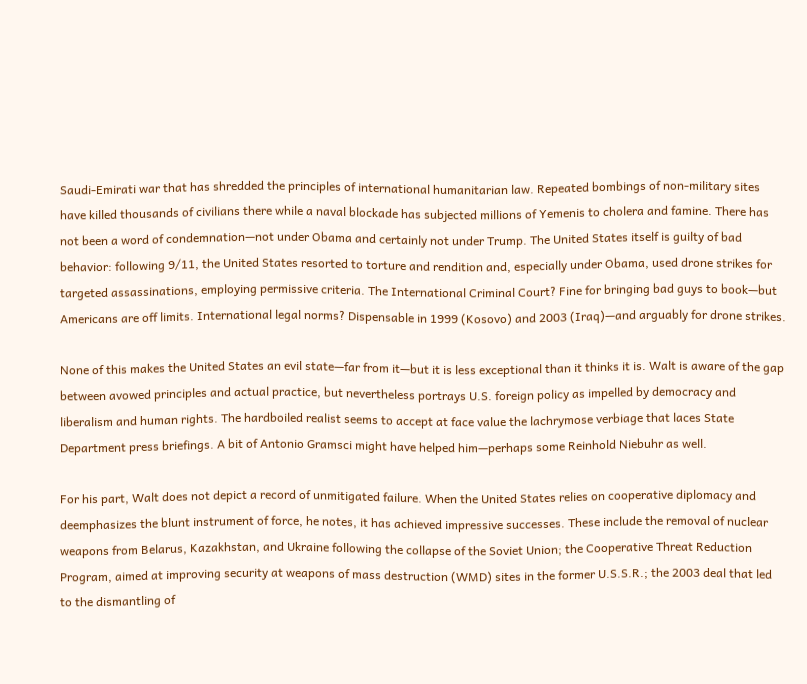Saudi-Emirati war that has shredded the principles of international humanitarian law. Repeated bombings of non-military sites have killed thousands of civilians there while a naval blockade has subjected millions of Yemenis to cholera and famine. There has not been a word of condemnation—not under Obama and certainly not under Trump. The United States itself is guilty of bad behavior: following 9/11, the United States resorted to torture and rendition and, especially under Obama, used drone strikes for targeted assassinations, employing permissive criteria. The International Criminal Court? Fine for bringing bad guys to book—but Americans are off limits. International legal norms? Dispensable in 1999 (Kosovo) and 2003 (Iraq)—and arguably for drone strikes.

None of this makes the United States an evil state—far from it—but it is less exceptional than it thinks it is. Walt is aware of the gap between avowed principles and actual practice, but nevertheless portrays U.S. foreign policy as impelled by democracy and liberalism and human rights. The hardboiled realist seems to accept at face value the lachrymose verbiage that laces State Department press briefings. A bit of Antonio Gramsci might have helped him—perhaps some Reinhold Niebuhr as well.

For his part, Walt does not depict a record of unmitigated failure. When the United States relies on cooperative diplomacy and deemphasizes the blunt instrument of force, he notes, it has achieved impressive successes. These include the removal of nuclear weapons from Belarus, Kazakhstan, and Ukraine following the collapse of the Soviet Union; the Cooperative Threat Reduction Program, aimed at improving security at weapons of mass destruction (WMD) sites in the former U.S.S.R.; the 2003 deal that led to the dismantling of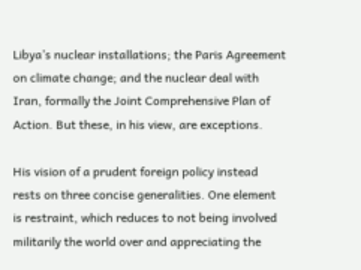Libya’s nuclear installations; the Paris Agreement on climate change; and the nuclear deal with Iran, formally the Joint Comprehensive Plan of Action. But these, in his view, are exceptions.

His vision of a prudent foreign policy instead rests on three concise generalities. One element is restraint, which reduces to not being involved militarily the world over and appreciating the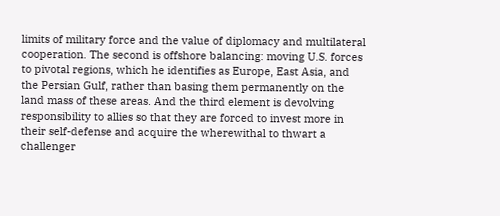limits of military force and the value of diplomacy and multilateral cooperation. The second is offshore balancing: moving U.S. forces to pivotal regions, which he identifies as Europe, East Asia, and the Persian Gulf, rather than basing them permanently on the land mass of these areas. And the third element is devolving responsibility to allies so that they are forced to invest more in their self-defense and acquire the wherewithal to thwart a challenger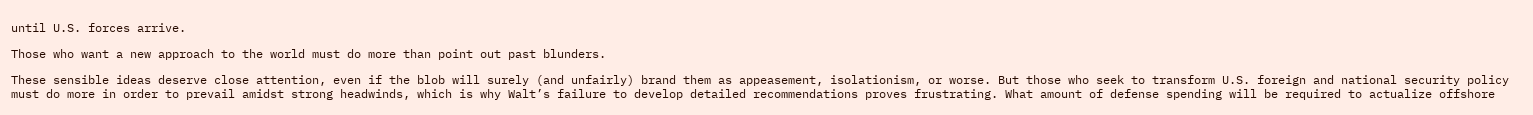until U.S. forces arrive.

Those who want a new approach to the world must do more than point out past blunders.

These sensible ideas deserve close attention, even if the blob will surely (and unfairly) brand them as appeasement, isolationism, or worse. But those who seek to transform U.S. foreign and national security policy must do more in order to prevail amidst strong headwinds, which is why Walt’s failure to develop detailed recommendations proves frustrating. What amount of defense spending will be required to actualize offshore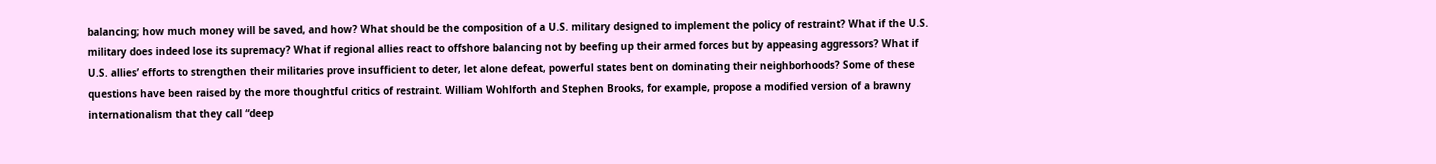balancing; how much money will be saved, and how? What should be the composition of a U.S. military designed to implement the policy of restraint? What if the U.S. military does indeed lose its supremacy? What if regional allies react to offshore balancing not by beefing up their armed forces but by appeasing aggressors? What if U.S. allies’ efforts to strengthen their militaries prove insufficient to deter, let alone defeat, powerful states bent on dominating their neighborhoods? Some of these questions have been raised by the more thoughtful critics of restraint. William Wohlforth and Stephen Brooks, for example, propose a modified version of a brawny internationalism that they call “deep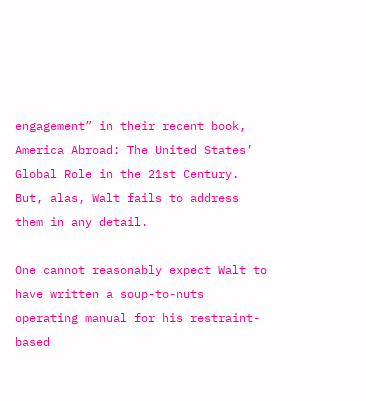engagement” in their recent book, America Abroad: The United States’ Global Role in the 21st Century. But, alas, Walt fails to address them in any detail.

One cannot reasonably expect Walt to have written a soup-to-nuts operating manual for his restraint-based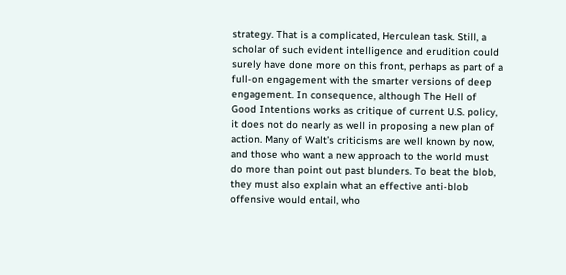strategy. That is a complicated, Herculean task. Still, a scholar of such evident intelligence and erudition could surely have done more on this front, perhaps as part of a full-on engagement with the smarter versions of deep engagement. In consequence, although The Hell of Good Intentions works as critique of current U.S. policy, it does not do nearly as well in proposing a new plan of action. Many of Walt’s criticisms are well known by now, and those who want a new approach to the world must do more than point out past blunders. To beat the blob, they must also explain what an effective anti-blob offensive would entail, who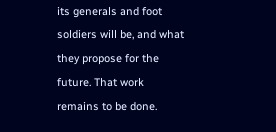its generals and foot soldiers will be, and what they propose for the future. That work remains to be done.